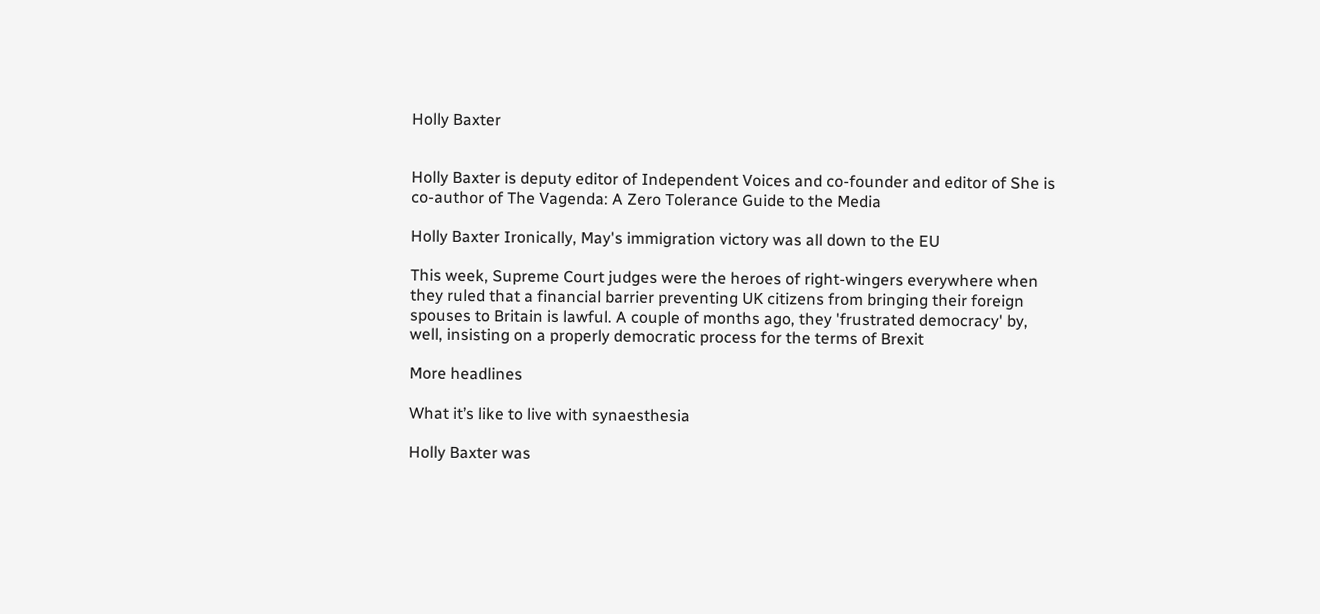Holly Baxter


Holly Baxter is deputy editor of Independent Voices and co-founder and editor of She is co-author of The Vagenda: A Zero Tolerance Guide to the Media

Holly Baxter Ironically, May's immigration victory was all down to the EU

This week, Supreme Court judges were the heroes of right-wingers everywhere when they ruled that a financial barrier preventing UK citizens from bringing their foreign spouses to Britain is lawful. A couple of months ago, they 'frustrated democracy' by, well, insisting on a properly democratic process for the terms of Brexit

More headlines

What it’s like to live with synaesthesia

Holly Baxter was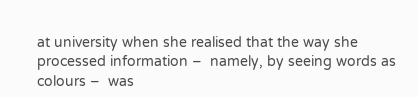at university when she realised that the way she processed information –  namely, by seeing words as colours –  was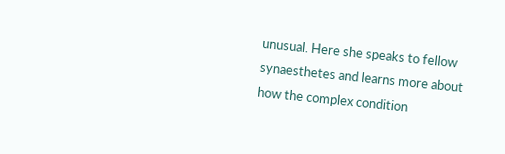unusual. Here she speaks to fellow synaesthetes and learns more about how the complex condition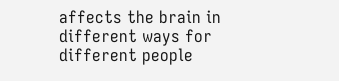affects the brain in different ways for different people